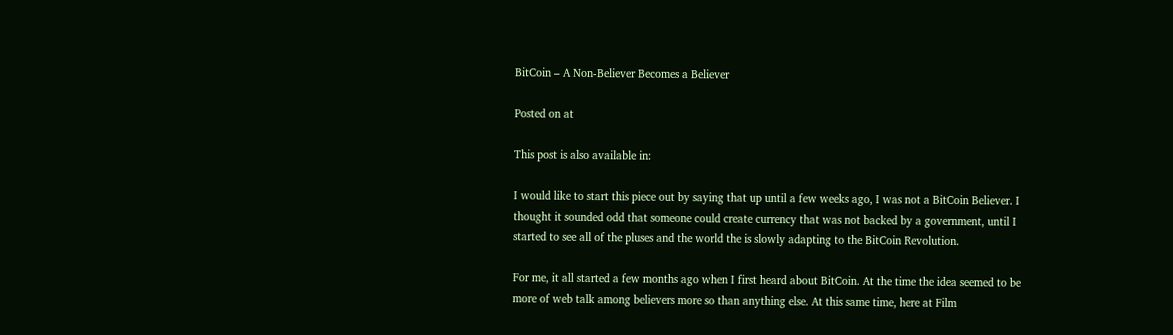BitCoin – A Non-Believer Becomes a Believer

Posted on at

This post is also available in:

I would like to start this piece out by saying that up until a few weeks ago, I was not a BitCoin Believer. I thought it sounded odd that someone could create currency that was not backed by a government, until I started to see all of the pluses and the world the is slowly adapting to the BitCoin Revolution.

For me, it all started a few months ago when I first heard about BitCoin. At the time the idea seemed to be more of web talk among believers more so than anything else. At this same time, here at Film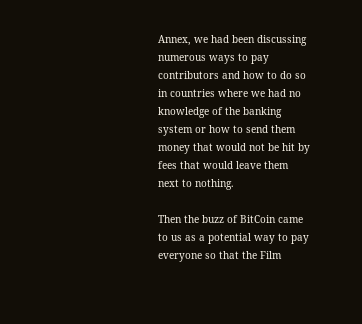Annex, we had been discussing numerous ways to pay contributors and how to do so in countries where we had no knowledge of the banking system or how to send them money that would not be hit by fees that would leave them next to nothing.

Then the buzz of BitCoin came to us as a potential way to pay everyone so that the Film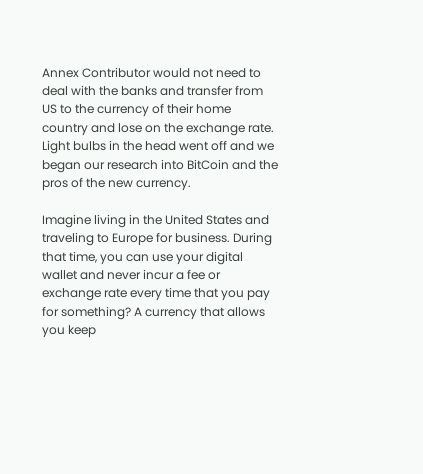Annex Contributor would not need to deal with the banks and transfer from US to the currency of their home country and lose on the exchange rate. Light bulbs in the head went off and we began our research into BitCoin and the pros of the new currency.

Imagine living in the United States and traveling to Europe for business. During that time, you can use your digital wallet and never incur a fee or exchange rate every time that you pay for something? A currency that allows you keep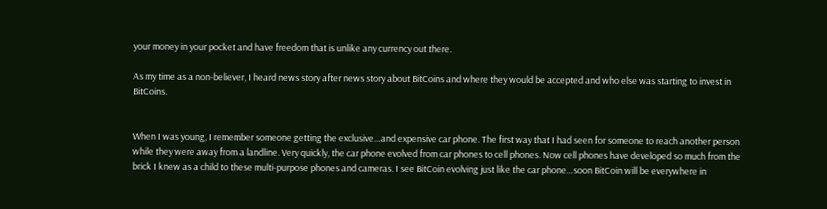your money in your pocket and have freedom that is unlike any currency out there.

As my time as a non-believer, I heard news story after news story about BitCoins and where they would be accepted and who else was starting to invest in BitCoins.


When I was young, I remember someone getting the exclusive…and expensive car phone. The first way that I had seen for someone to reach another person while they were away from a landline. Very quickly, the car phone evolved from car phones to cell phones. Now cell phones have developed so much from the brick I knew as a child to these multi-purpose phones and cameras. I see BitCoin evolving just like the car phone…soon BitCoin will be everywhere in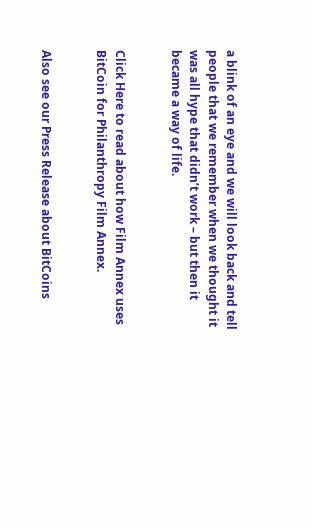a blink of an eye and we will look back and tell people that we remember when we thought it was all hype that didn’t work – but then it became a way of life.


Click Here to read about how Film Annex uses BitCoin for Philanthropy Film Annex.


Also see our Press Release about BitCoins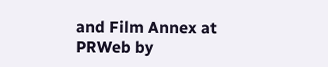and Film Annex at PRWeb by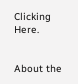Clicking Here.


About the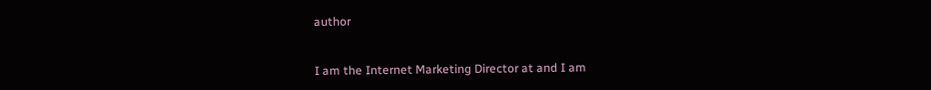author


I am the Internet Marketing Director at and I am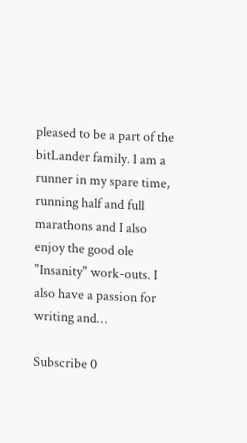pleased to be a part of the bitLander family. I am a runner in my spare time, running half and full marathons and I also enjoy the good ole "Insanity" work-outs. I also have a passion for writing and…

Subscribe 0